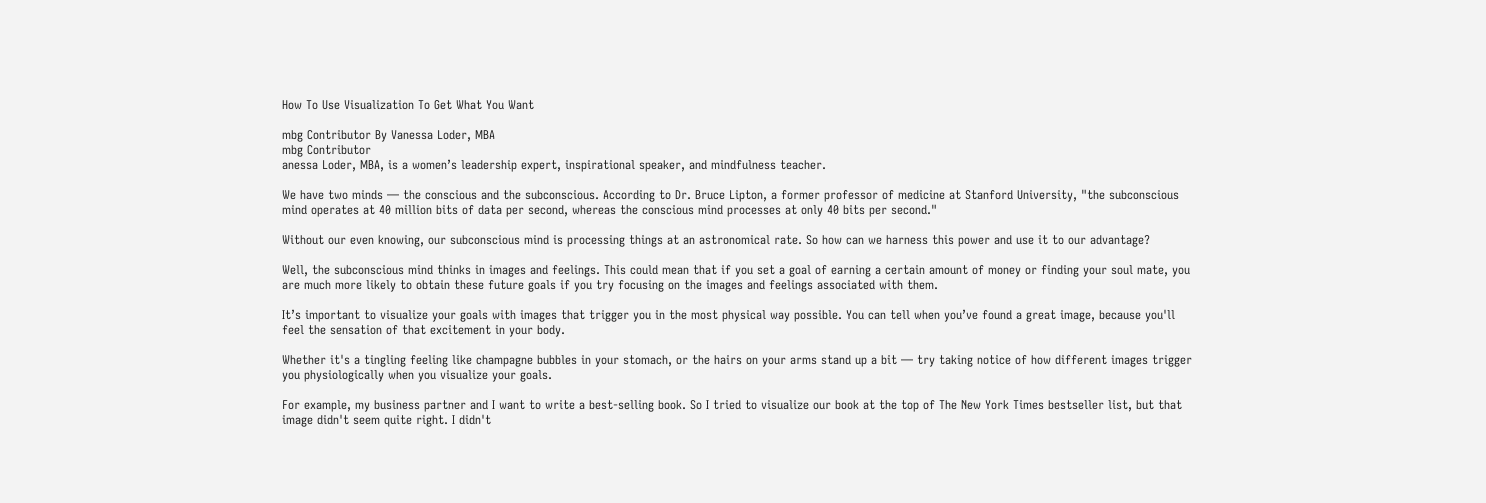How To Use Visualization To Get What You Want

mbg Contributor By Vanessa Loder, MBA
mbg Contributor
anessa Loder, MBA, is a women’s leadership expert, inspirational speaker, and mindfulness teacher.

We have two minds — the conscious and the subconscious. According to Dr. Bruce Lipton, a former professor of medicine at Stanford University, "the subconscious mind operates at 40 million bits of data per second, whereas the conscious mind processes at only 40 bits per second."

Without our even knowing, our subconscious mind is processing things at an astronomical rate. So how can we harness this power and use it to our advantage?

Well, the subconscious mind thinks in images and feelings. This could mean that if you set a goal of earning a certain amount of money or finding your soul mate, you are much more likely to obtain these future goals if you try focusing on the images and feelings associated with them.

It’s important to visualize your goals with images that trigger you in the most physical way possible. You can tell when you’ve found a great image, because you'll feel the sensation of that excitement in your body.

Whether it's a tingling feeling like champagne bubbles in your stomach, or the hairs on your arms stand up a bit — try taking notice of how different images trigger you physiologically when you visualize your goals.

For example, my business partner and I want to write a best-selling book. So I tried to visualize our book at the top of The New York Times bestseller list, but that image didn't seem quite right. I didn't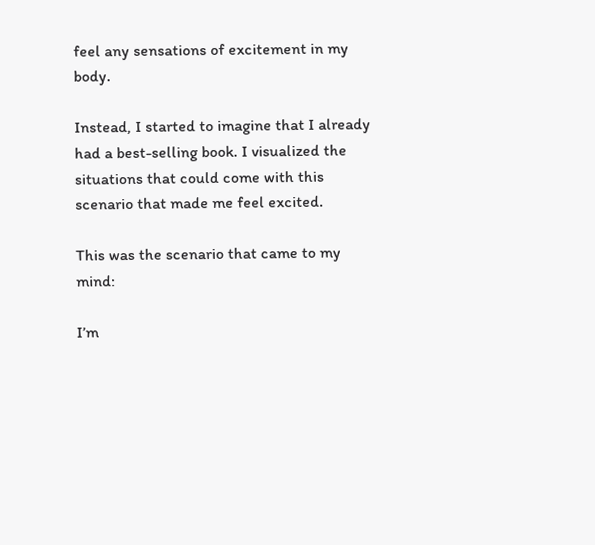feel any sensations of excitement in my body.

Instead, I started to imagine that I already had a best-selling book. I visualized the situations that could come with this scenario that made me feel excited.

This was the scenario that came to my mind:

I’m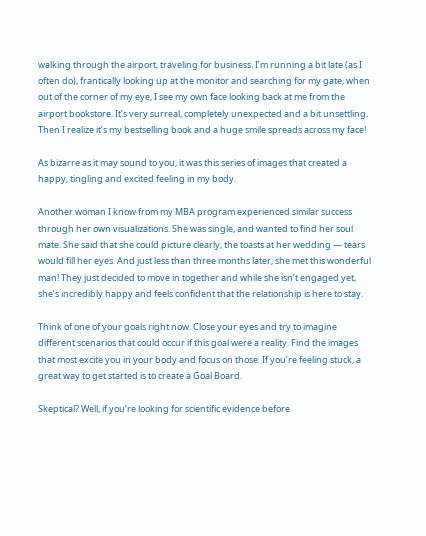walking through the airport, traveling for business. I’m running a bit late (as I often do), frantically looking up at the monitor and searching for my gate, when out of the corner of my eye, I see my own face looking back at me from the airport bookstore. It’s very surreal, completely unexpected and a bit unsettling. Then I realize it’s my bestselling book and a huge smile spreads across my face!

As bizarre as it may sound to you, it was this series of images that created a happy, tingling and excited feeling in my body.

Another woman I know from my MBA program experienced similar success through her own visualizations. She was single, and wanted to find her soul mate. She said that she could picture clearly, the toasts at her wedding — tears would fill her eyes. And just less than three months later, she met this wonderful man! They just decided to move in together and while she isn’t engaged yet, she’s incredibly happy and feels confident that the relationship is here to stay.

Think of one of your goals right now. Close your eyes and try to imagine different scenarios that could occur if this goal were a reality. Find the images that most excite you in your body and focus on those. If you’re feeling stuck, a great way to get started is to create a Goal Board.

Skeptical? Well, if you’re looking for scientific evidence before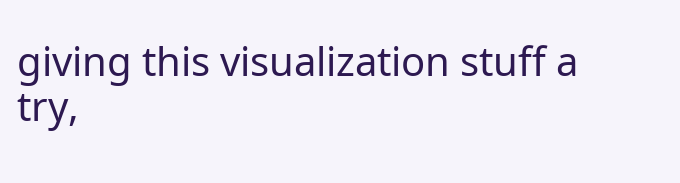giving this visualization stuff a try,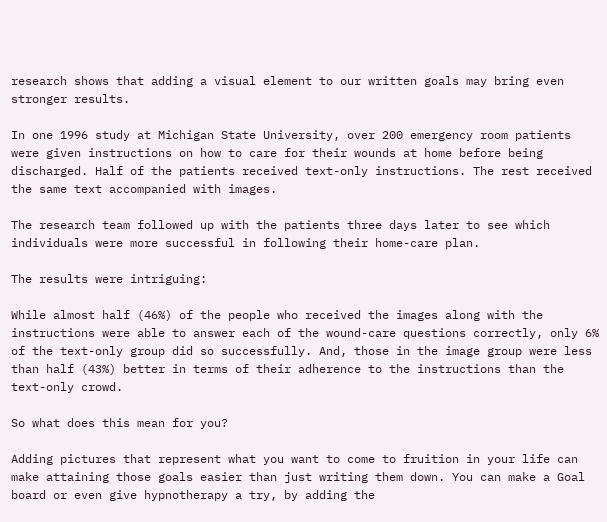research shows that adding a visual element to our written goals may bring even stronger results.

In one 1996 study at Michigan State University, over 200 emergency room patients were given instructions on how to care for their wounds at home before being discharged. Half of the patients received text-only instructions. The rest received the same text accompanied with images.

The research team followed up with the patients three days later to see which individuals were more successful in following their home-care plan.

The results were intriguing:

While almost half (46%) of the people who received the images along with the instructions were able to answer each of the wound-care questions correctly, only 6% of the text-only group did so successfully. And, those in the image group were less than half (43%) better in terms of their adherence to the instructions than the text-only crowd.

So what does this mean for you?

Adding pictures that represent what you want to come to fruition in your life can make attaining those goals easier than just writing them down. You can make a Goal board or even give hypnotherapy a try, by adding the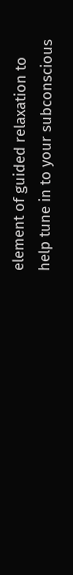element of guided relaxation to help tune in to your subconscious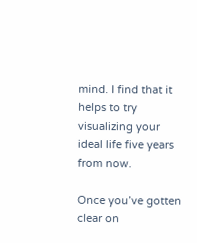mind. I find that it helps to try visualizing your ideal life five years from now.

Once you’ve gotten clear on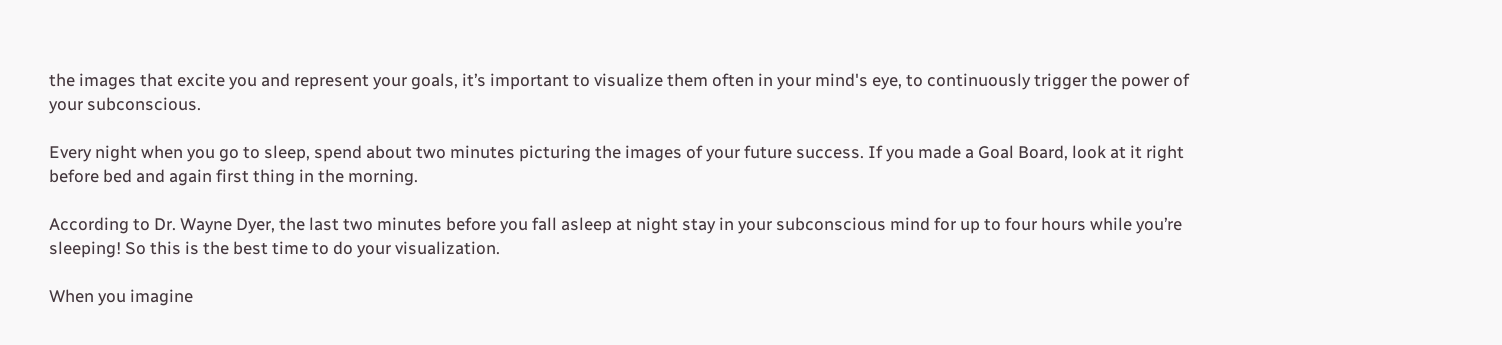the images that excite you and represent your goals, it’s important to visualize them often in your mind's eye, to continuously trigger the power of your subconscious.

Every night when you go to sleep, spend about two minutes picturing the images of your future success. If you made a Goal Board, look at it right before bed and again first thing in the morning.

According to Dr. Wayne Dyer, the last two minutes before you fall asleep at night stay in your subconscious mind for up to four hours while you’re sleeping! So this is the best time to do your visualization.

When you imagine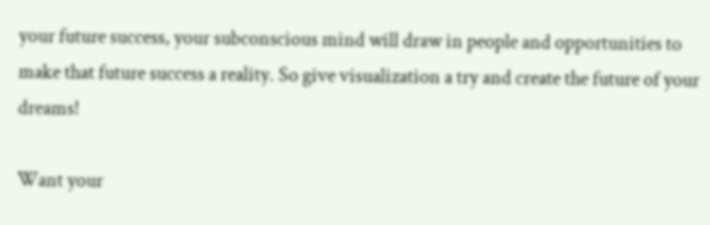your future success, your subconscious mind will draw in people and opportunities to make that future success a reality. So give visualization a try and create the future of your dreams!

Want your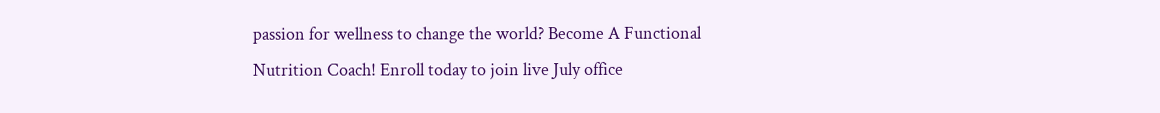passion for wellness to change the world? Become A Functional Nutrition Coach! Enroll today to join live July office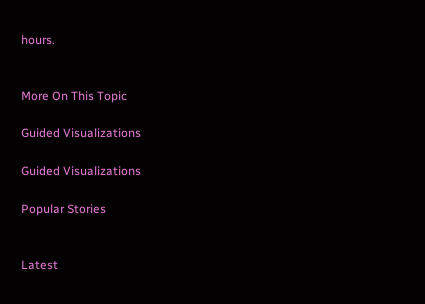hours.


More On This Topic

Guided Visualizations

Guided Visualizations

Popular Stories


Latest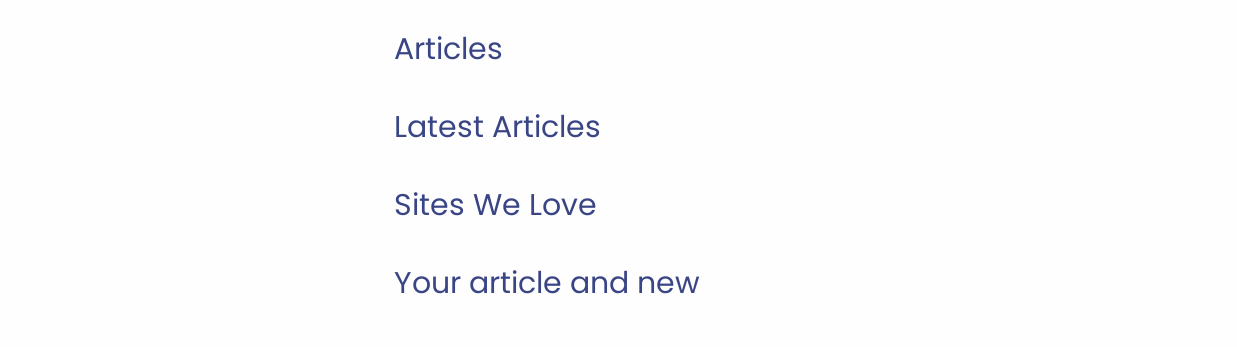Articles

Latest Articles

Sites We Love

Your article and new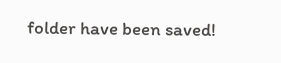folder have been saved!